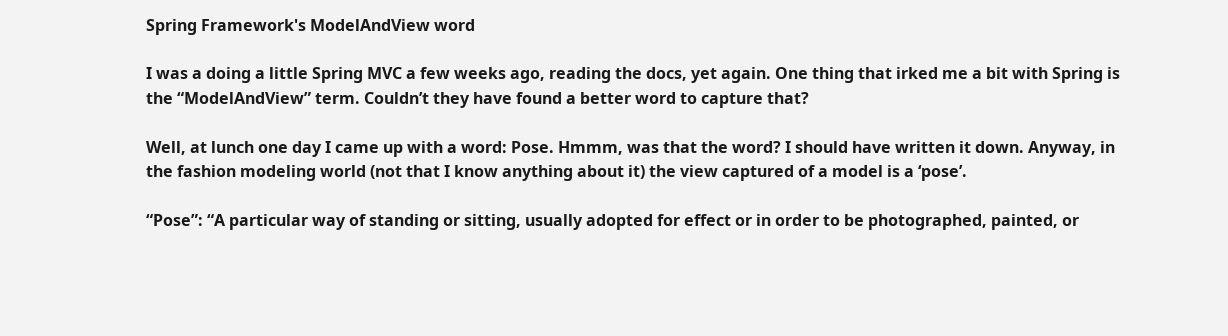Spring Framework's ModelAndView word

I was a doing a little Spring MVC a few weeks ago, reading the docs, yet again. One thing that irked me a bit with Spring is the “ModelAndView” term. Couldn’t they have found a better word to capture that?

Well, at lunch one day I came up with a word: Pose. Hmmm, was that the word? I should have written it down. Anyway, in the fashion modeling world (not that I know anything about it) the view captured of a model is a ‘pose’.

“Pose”: “A particular way of standing or sitting, usually adopted for effect or in order to be photographed, painted, or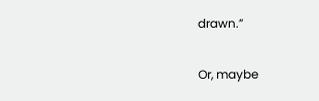drawn.”

Or, maybe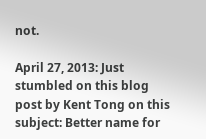not.

April 27, 2013: Just stumbled on this blog post by Kent Tong on this subject: Better name for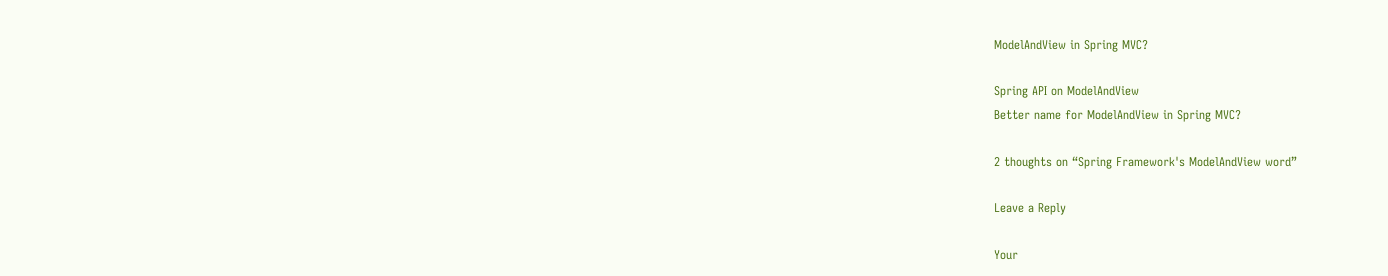ModelAndView in Spring MVC?

Spring API on ModelAndView
Better name for ModelAndView in Spring MVC?

2 thoughts on “Spring Framework's ModelAndView word”

Leave a Reply

Your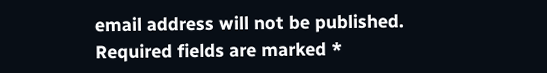email address will not be published. Required fields are marked *